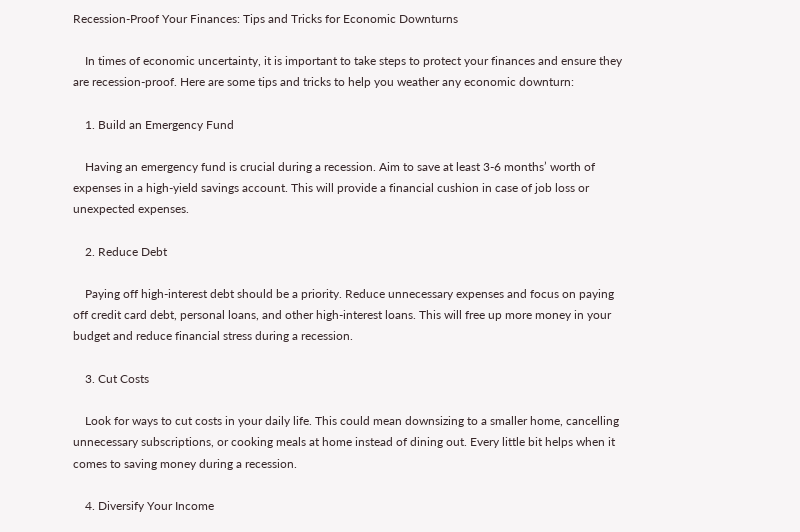Recession-Proof Your Finances: Tips and Tricks for Economic Downturns

    In times of economic uncertainty, it is important to take steps to protect your finances and ensure they are recession-proof. Here are some tips and tricks to help you weather any economic downturn:

    1. Build an Emergency Fund

    Having an emergency fund is crucial during a recession. Aim to save at least 3-6 months’ worth of expenses in a high-yield savings account. This will provide a financial cushion in case of job loss or unexpected expenses.

    2. Reduce Debt

    Paying off high-interest debt should be a priority. Reduce unnecessary expenses and focus on paying off credit card debt, personal loans, and other high-interest loans. This will free up more money in your budget and reduce financial stress during a recession.

    3. Cut Costs

    Look for ways to cut costs in your daily life. This could mean downsizing to a smaller home, cancelling unnecessary subscriptions, or cooking meals at home instead of dining out. Every little bit helps when it comes to saving money during a recession.

    4. Diversify Your Income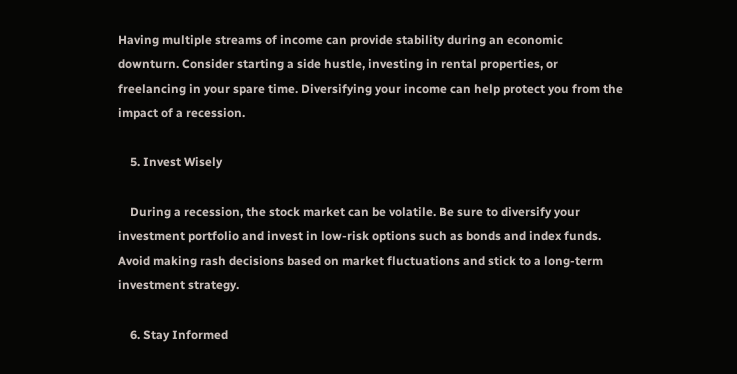Having multiple streams of income can provide stability during an economic downturn. Consider starting a side hustle, investing in rental properties, or freelancing in your spare time. Diversifying your income can help protect you from the impact of a recession.

    5. Invest Wisely

    During a recession, the stock market can be volatile. Be sure to diversify your investment portfolio and invest in low-risk options such as bonds and index funds. Avoid making rash decisions based on market fluctuations and stick to a long-term investment strategy.

    6. Stay Informed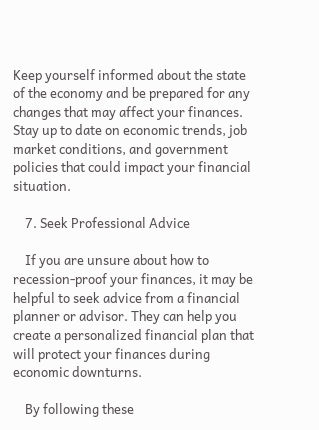Keep yourself informed about the state of the economy and be prepared for any changes that may affect your finances. Stay up to date on economic trends, job market conditions, and government policies that could impact your financial situation.

    7. Seek Professional Advice

    If you are unsure about how to recession-proof your finances, it may be helpful to seek advice from a financial planner or advisor. They can help you create a personalized financial plan that will protect your finances during economic downturns.

    By following these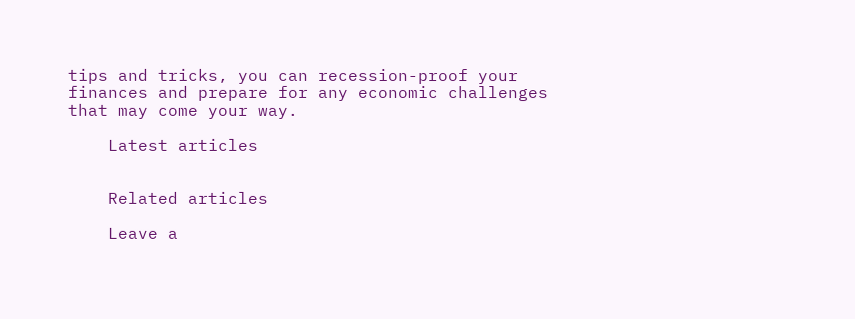tips and tricks, you can recession-proof your finances and prepare for any economic challenges that may come your way.

    Latest articles


    Related articles

    Leave a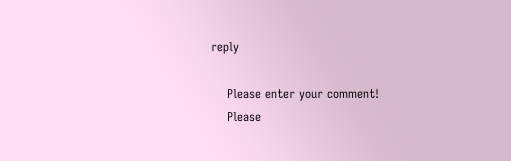reply

    Please enter your comment!
    Please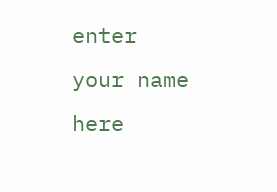enter your name here